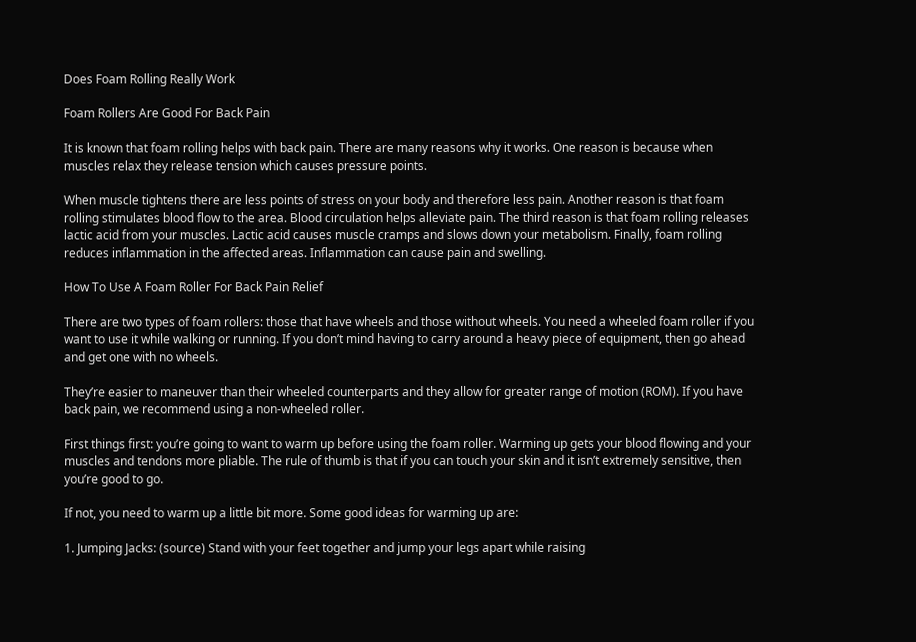Does Foam Rolling Really Work

Foam Rollers Are Good For Back Pain

It is known that foam rolling helps with back pain. There are many reasons why it works. One reason is because when muscles relax they release tension which causes pressure points.

When muscle tightens there are less points of stress on your body and therefore less pain. Another reason is that foam rolling stimulates blood flow to the area. Blood circulation helps alleviate pain. The third reason is that foam rolling releases lactic acid from your muscles. Lactic acid causes muscle cramps and slows down your metabolism. Finally, foam rolling reduces inflammation in the affected areas. Inflammation can cause pain and swelling.

How To Use A Foam Roller For Back Pain Relief

There are two types of foam rollers: those that have wheels and those without wheels. You need a wheeled foam roller if you want to use it while walking or running. If you don’t mind having to carry around a heavy piece of equipment, then go ahead and get one with no wheels.

They’re easier to maneuver than their wheeled counterparts and they allow for greater range of motion (ROM). If you have back pain, we recommend using a non-wheeled roller.

First things first: you’re going to want to warm up before using the foam roller. Warming up gets your blood flowing and your muscles and tendons more pliable. The rule of thumb is that if you can touch your skin and it isn’t extremely sensitive, then you’re good to go.

If not, you need to warm up a little bit more. Some good ideas for warming up are:

1. Jumping Jacks: (source) Stand with your feet together and jump your legs apart while raising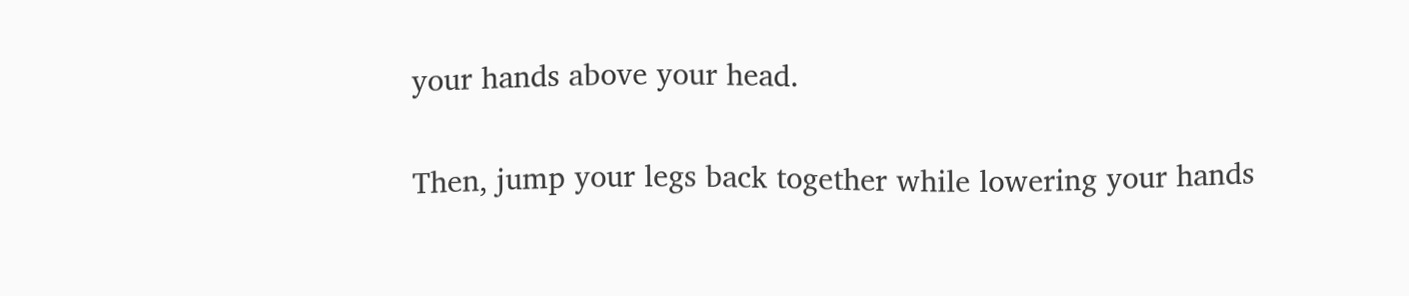your hands above your head.

Then, jump your legs back together while lowering your hands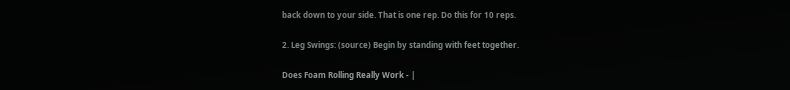back down to your side. That is one rep. Do this for 10 reps.

2. Leg Swings: (source) Begin by standing with feet together.

Does Foam Rolling Really Work - |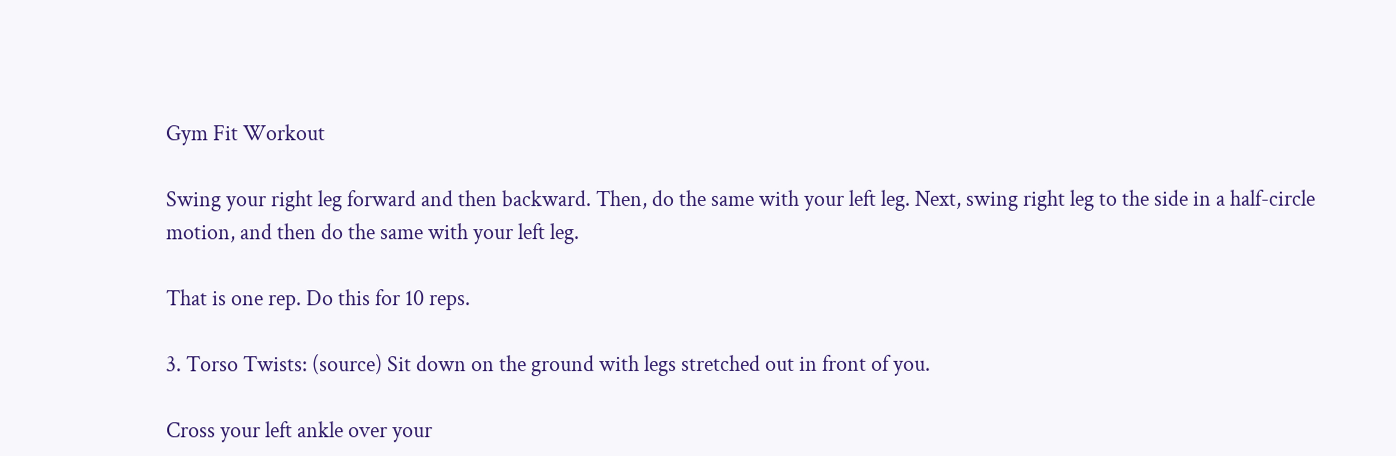Gym Fit Workout

Swing your right leg forward and then backward. Then, do the same with your left leg. Next, swing right leg to the side in a half-circle motion, and then do the same with your left leg.

That is one rep. Do this for 10 reps.

3. Torso Twists: (source) Sit down on the ground with legs stretched out in front of you.

Cross your left ankle over your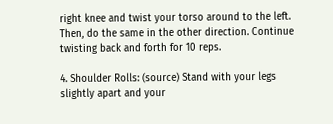right knee and twist your torso around to the left. Then, do the same in the other direction. Continue twisting back and forth for 10 reps.

4. Shoulder Rolls: (source) Stand with your legs slightly apart and your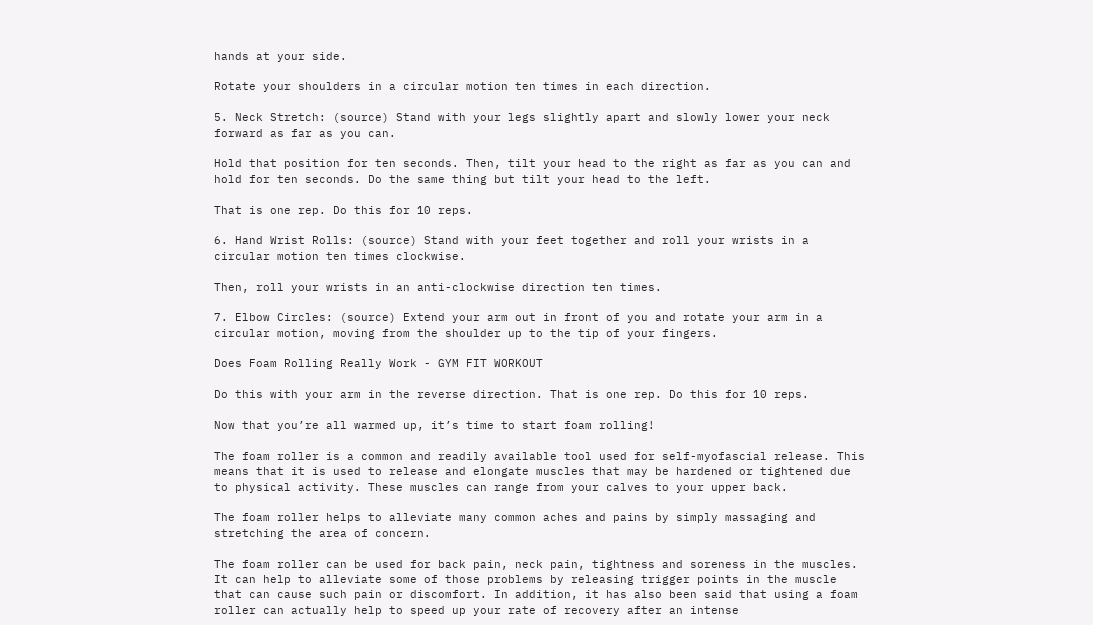hands at your side.

Rotate your shoulders in a circular motion ten times in each direction.

5. Neck Stretch: (source) Stand with your legs slightly apart and slowly lower your neck forward as far as you can.

Hold that position for ten seconds. Then, tilt your head to the right as far as you can and hold for ten seconds. Do the same thing but tilt your head to the left.

That is one rep. Do this for 10 reps.

6. Hand Wrist Rolls: (source) Stand with your feet together and roll your wrists in a circular motion ten times clockwise.

Then, roll your wrists in an anti-clockwise direction ten times.

7. Elbow Circles: (source) Extend your arm out in front of you and rotate your arm in a circular motion, moving from the shoulder up to the tip of your fingers.

Does Foam Rolling Really Work - GYM FIT WORKOUT

Do this with your arm in the reverse direction. That is one rep. Do this for 10 reps.

Now that you’re all warmed up, it’s time to start foam rolling!

The foam roller is a common and readily available tool used for self-myofascial release. This means that it is used to release and elongate muscles that may be hardened or tightened due to physical activity. These muscles can range from your calves to your upper back.

The foam roller helps to alleviate many common aches and pains by simply massaging and stretching the area of concern.

The foam roller can be used for back pain, neck pain, tightness and soreness in the muscles. It can help to alleviate some of those problems by releasing trigger points in the muscle that can cause such pain or discomfort. In addition, it has also been said that using a foam roller can actually help to speed up your rate of recovery after an intense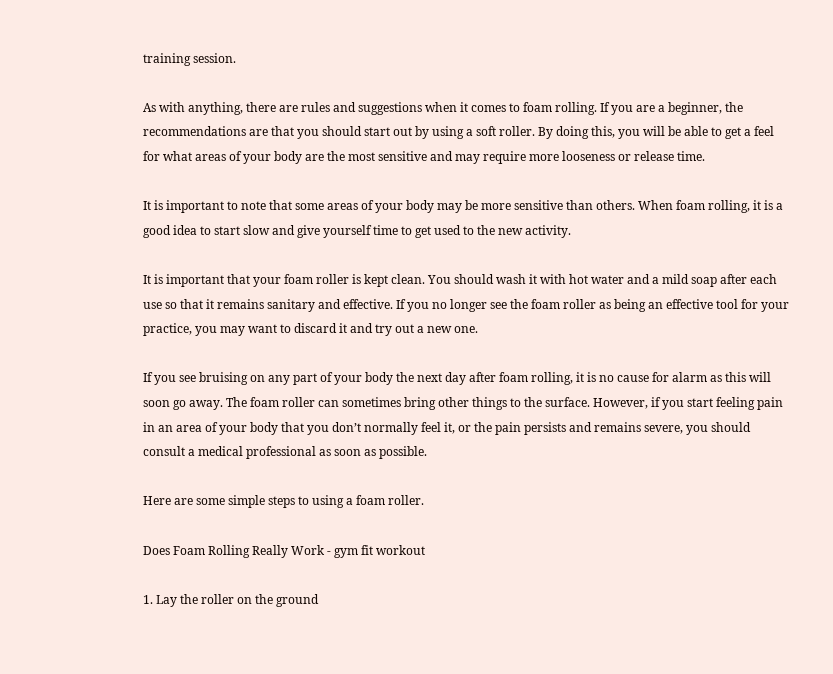training session.

As with anything, there are rules and suggestions when it comes to foam rolling. If you are a beginner, the recommendations are that you should start out by using a soft roller. By doing this, you will be able to get a feel for what areas of your body are the most sensitive and may require more looseness or release time.

It is important to note that some areas of your body may be more sensitive than others. When foam rolling, it is a good idea to start slow and give yourself time to get used to the new activity.

It is important that your foam roller is kept clean. You should wash it with hot water and a mild soap after each use so that it remains sanitary and effective. If you no longer see the foam roller as being an effective tool for your practice, you may want to discard it and try out a new one.

If you see bruising on any part of your body the next day after foam rolling, it is no cause for alarm as this will soon go away. The foam roller can sometimes bring other things to the surface. However, if you start feeling pain in an area of your body that you don’t normally feel it, or the pain persists and remains severe, you should consult a medical professional as soon as possible.

Here are some simple steps to using a foam roller.

Does Foam Rolling Really Work - gym fit workout

1. Lay the roller on the ground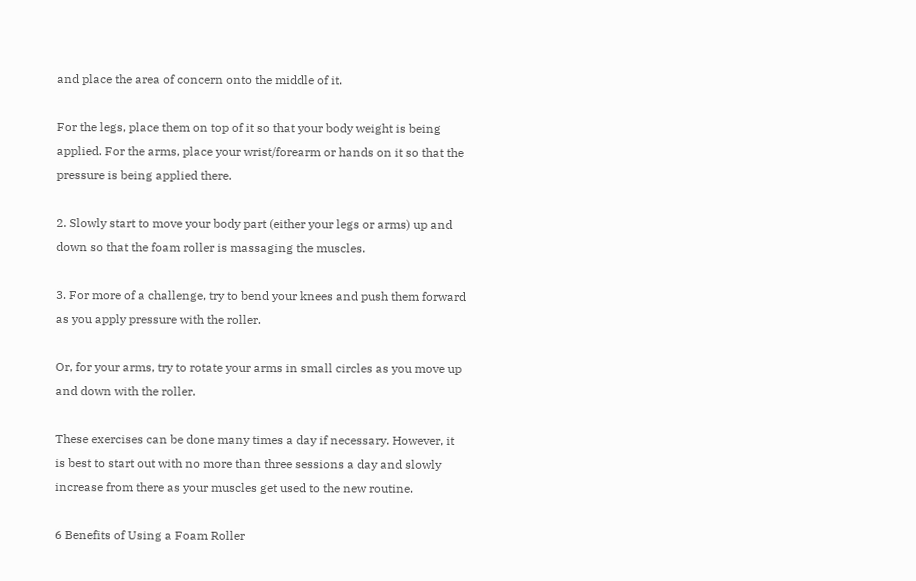and place the area of concern onto the middle of it.

For the legs, place them on top of it so that your body weight is being applied. For the arms, place your wrist/forearm or hands on it so that the pressure is being applied there.

2. Slowly start to move your body part (either your legs or arms) up and down so that the foam roller is massaging the muscles.

3. For more of a challenge, try to bend your knees and push them forward as you apply pressure with the roller.

Or, for your arms, try to rotate your arms in small circles as you move up and down with the roller.

These exercises can be done many times a day if necessary. However, it is best to start out with no more than three sessions a day and slowly increase from there as your muscles get used to the new routine.

6 Benefits of Using a Foam Roller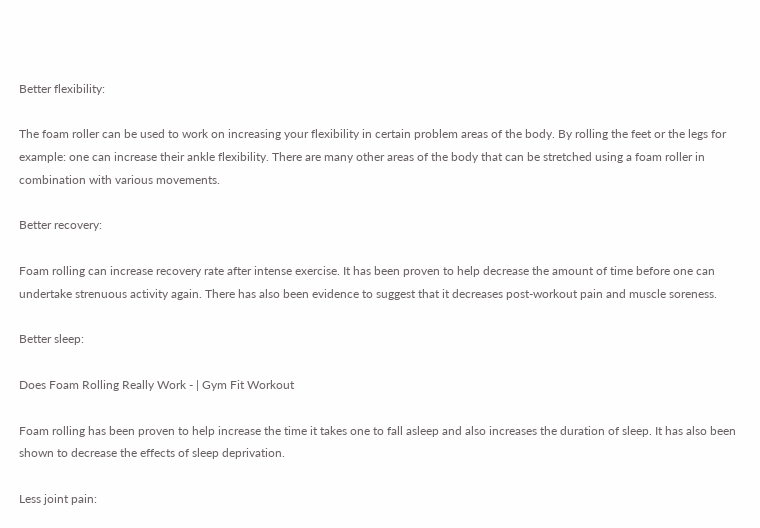Better flexibility:

The foam roller can be used to work on increasing your flexibility in certain problem areas of the body. By rolling the feet or the legs for example: one can increase their ankle flexibility. There are many other areas of the body that can be stretched using a foam roller in combination with various movements.

Better recovery:

Foam rolling can increase recovery rate after intense exercise. It has been proven to help decrease the amount of time before one can undertake strenuous activity again. There has also been evidence to suggest that it decreases post-workout pain and muscle soreness.

Better sleep:

Does Foam Rolling Really Work - | Gym Fit Workout

Foam rolling has been proven to help increase the time it takes one to fall asleep and also increases the duration of sleep. It has also been shown to decrease the effects of sleep deprivation.

Less joint pain: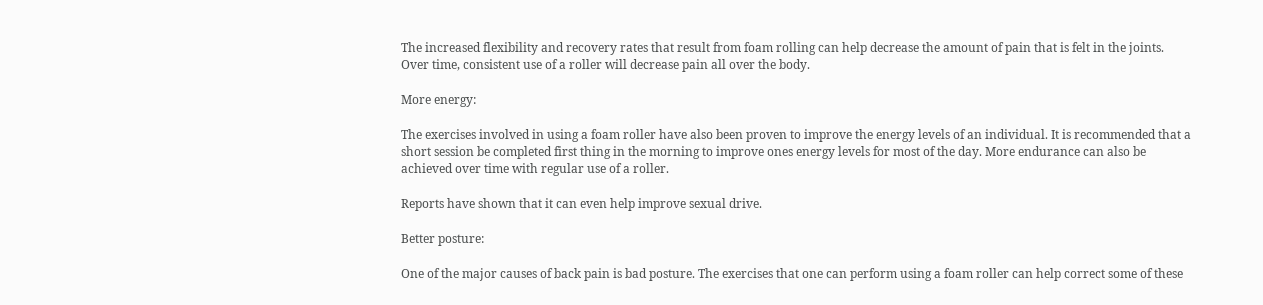The increased flexibility and recovery rates that result from foam rolling can help decrease the amount of pain that is felt in the joints. Over time, consistent use of a roller will decrease pain all over the body.

More energy:

The exercises involved in using a foam roller have also been proven to improve the energy levels of an individual. It is recommended that a short session be completed first thing in the morning to improve ones energy levels for most of the day. More endurance can also be achieved over time with regular use of a roller.

Reports have shown that it can even help improve sexual drive.

Better posture:

One of the major causes of back pain is bad posture. The exercises that one can perform using a foam roller can help correct some of these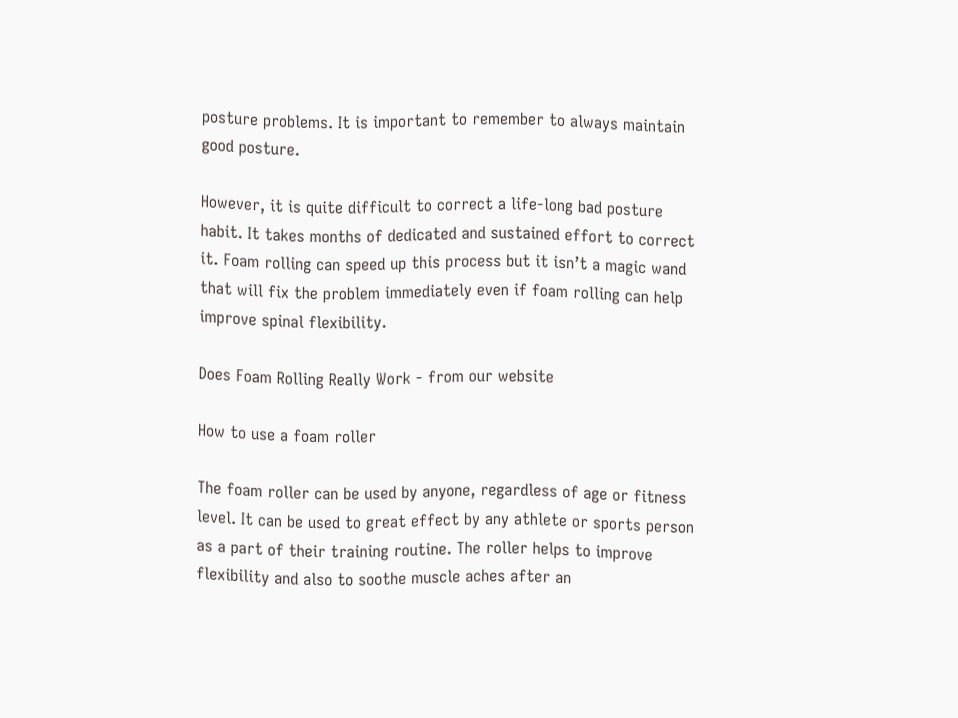posture problems. It is important to remember to always maintain good posture.

However, it is quite difficult to correct a life-long bad posture habit. It takes months of dedicated and sustained effort to correct it. Foam rolling can speed up this process but it isn’t a magic wand that will fix the problem immediately even if foam rolling can help improve spinal flexibility.

Does Foam Rolling Really Work - from our website

How to use a foam roller

The foam roller can be used by anyone, regardless of age or fitness level. It can be used to great effect by any athlete or sports person as a part of their training routine. The roller helps to improve flexibility and also to soothe muscle aches after an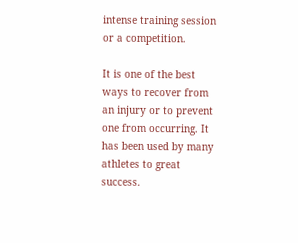intense training session or a competition.

It is one of the best ways to recover from an injury or to prevent one from occurring. It has been used by many athletes to great success.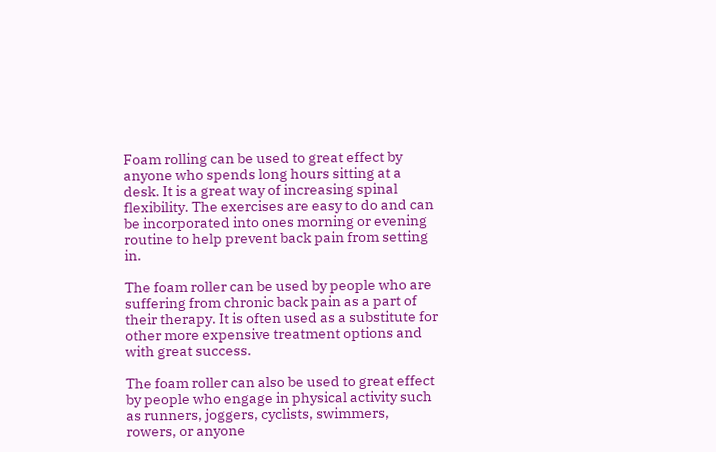Foam rolling can be used to great effect by anyone who spends long hours sitting at a desk. It is a great way of increasing spinal flexibility. The exercises are easy to do and can be incorporated into ones morning or evening routine to help prevent back pain from setting in.

The foam roller can be used by people who are suffering from chronic back pain as a part of their therapy. It is often used as a substitute for other more expensive treatment options and with great success.

The foam roller can also be used to great effect by people who engage in physical activity such as runners, joggers, cyclists, swimmers, rowers, or anyone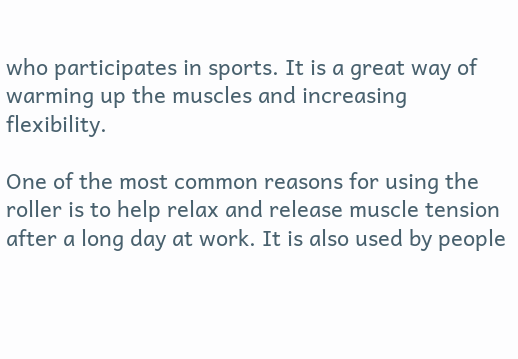who participates in sports. It is a great way of warming up the muscles and increasing flexibility.

One of the most common reasons for using the roller is to help relax and release muscle tension after a long day at work. It is also used by people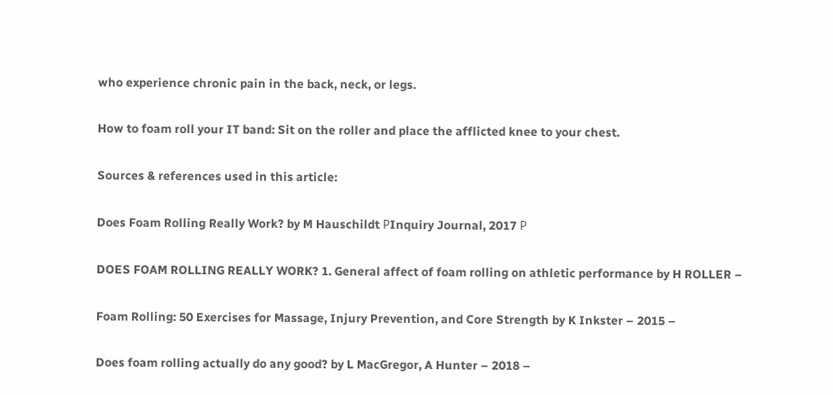who experience chronic pain in the back, neck, or legs.

How to foam roll your IT band: Sit on the roller and place the afflicted knee to your chest.

Sources & references used in this article:

Does Foam Rolling Really Work? by M Hauschildt РInquiry Journal, 2017 Р

DOES FOAM ROLLING REALLY WORK? 1. General affect of foam rolling on athletic performance by H ROLLER –

Foam Rolling: 50 Exercises for Massage, Injury Prevention, and Core Strength by K Inkster – 2015 –

Does foam rolling actually do any good? by L MacGregor, A Hunter – 2018 –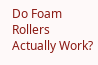Do Foam Rollers Actually Work?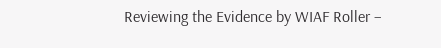Reviewing the Evidence by WIAF Roller –